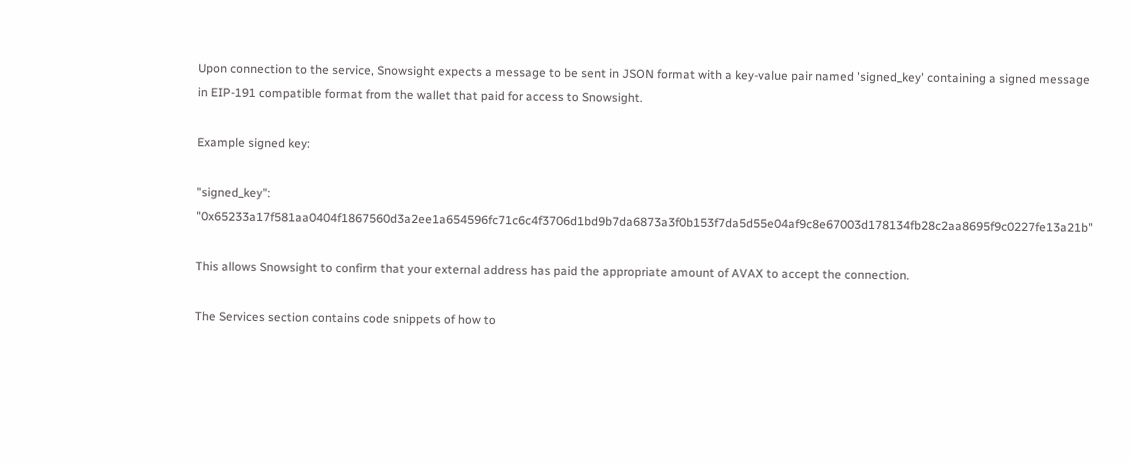Upon connection to the service, Snowsight expects a message to be sent in JSON format with a key-value pair named 'signed_key' containing a signed message in EIP-191 compatible format from the wallet that paid for access to Snowsight.

Example signed key:

"signed_key": "0x65233a17f581aa0404f1867560d3a2ee1a654596fc71c6c4f3706d1bd9b7da6873a3f0b153f7da5d55e04af9c8e67003d178134fb28c2aa8695f9c0227fe13a21b"

This allows Snowsight to confirm that your external address has paid the appropriate amount of AVAX to accept the connection.

The Services section contains code snippets of how to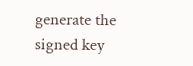generate the signed key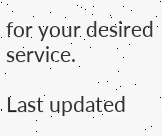for your desired service.

Last updated